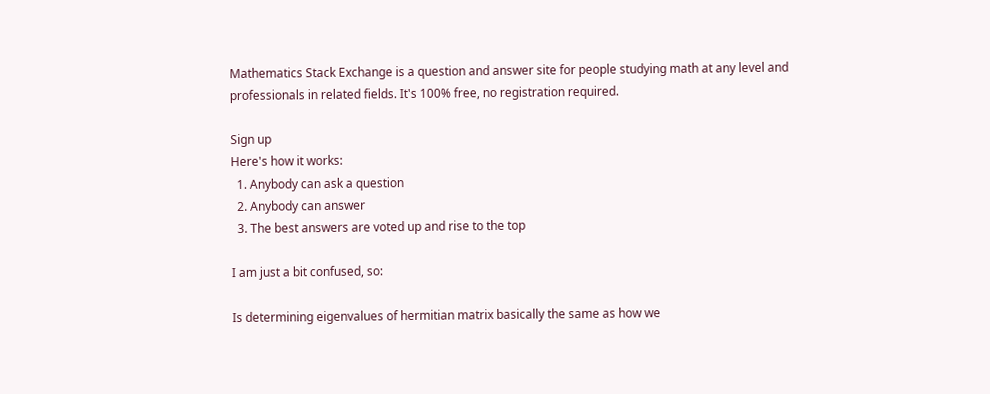Mathematics Stack Exchange is a question and answer site for people studying math at any level and professionals in related fields. It's 100% free, no registration required.

Sign up
Here's how it works:
  1. Anybody can ask a question
  2. Anybody can answer
  3. The best answers are voted up and rise to the top

I am just a bit confused, so:

Is determining eigenvalues of hermitian matrix basically the same as how we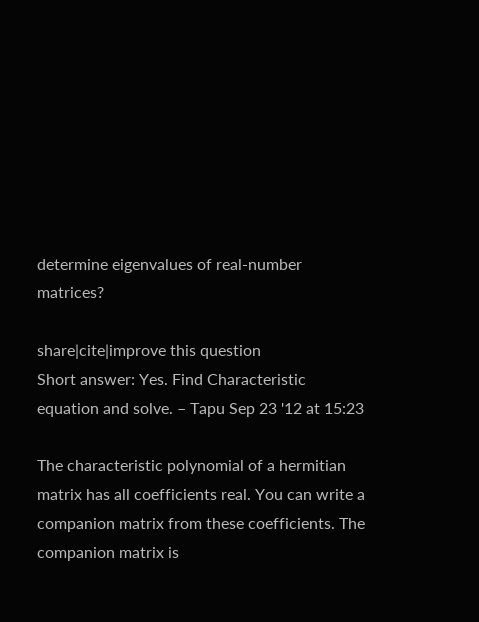determine eigenvalues of real-number matrices?

share|cite|improve this question
Short answer: Yes. Find Characteristic equation and solve. – Tapu Sep 23 '12 at 15:23

The characteristic polynomial of a hermitian matrix has all coefficients real. You can write a companion matrix from these coefficients. The companion matrix is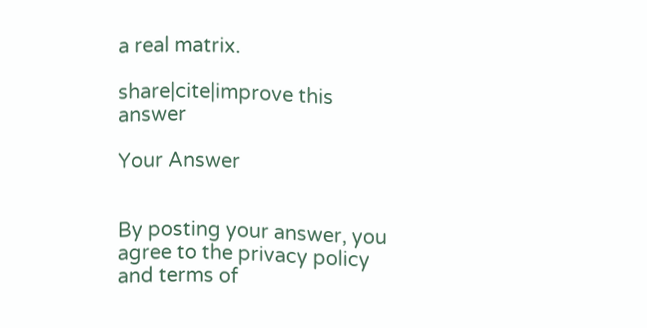a real matrix.

share|cite|improve this answer

Your Answer


By posting your answer, you agree to the privacy policy and terms of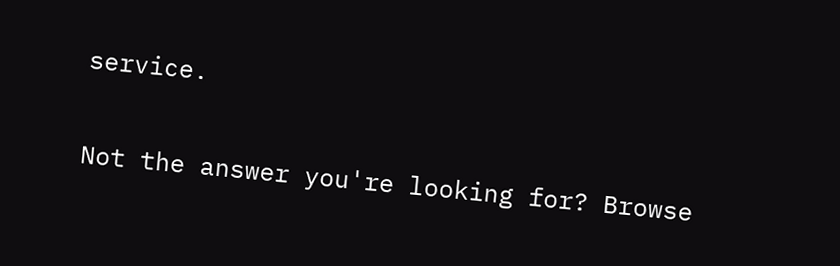service.

Not the answer you're looking for? Browse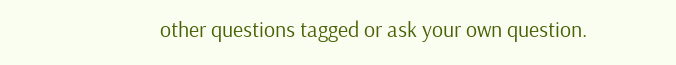other questions tagged or ask your own question.